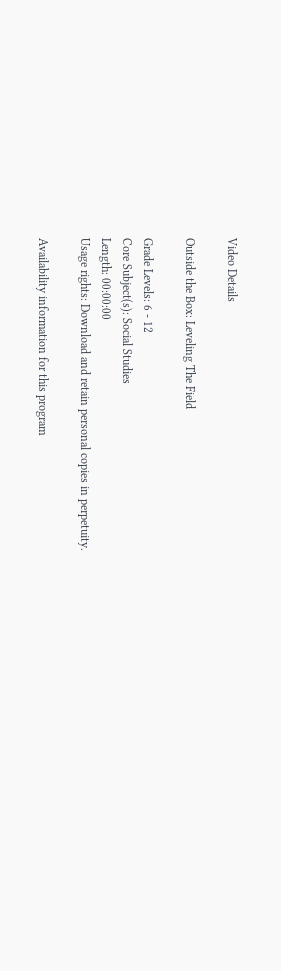Video Details

Outside the Box: Leveling The Field

Grade Levels: 6 - 12
Core Subject(s): Social Studies
Length: 00:00:00
Usage rights: Download and retain personal copies in perpetuity.

Availability information for this program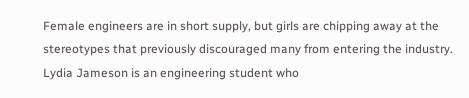Female engineers are in short supply, but girls are chipping away at the stereotypes that previously discouraged many from entering the industry. Lydia Jameson is an engineering student who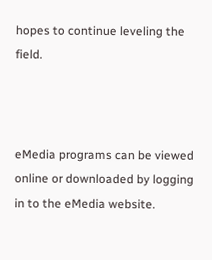hopes to continue leveling the field.



eMedia programs can be viewed online or downloaded by logging in to the eMedia website.